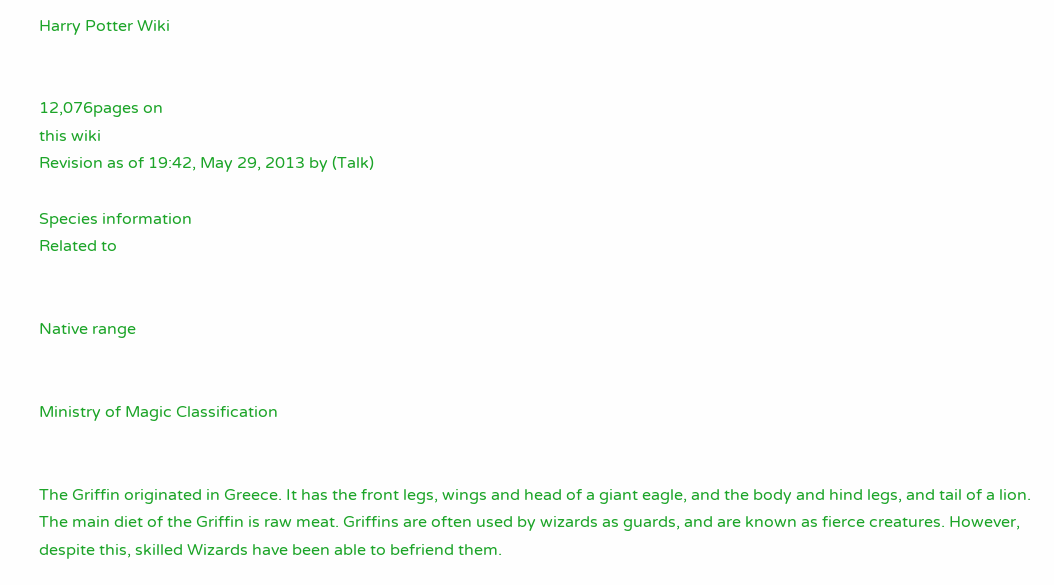Harry Potter Wiki


12,076pages on
this wiki
Revision as of 19:42, May 29, 2013 by (Talk)

Species information
Related to


Native range


Ministry of Magic Classification


The Griffin originated in Greece. It has the front legs, wings and head of a giant eagle, and the body and hind legs, and tail of a lion. The main diet of the Griffin is raw meat. Griffins are often used by wizards as guards, and are known as fierce creatures. However, despite this, skilled Wizards have been able to befriend them.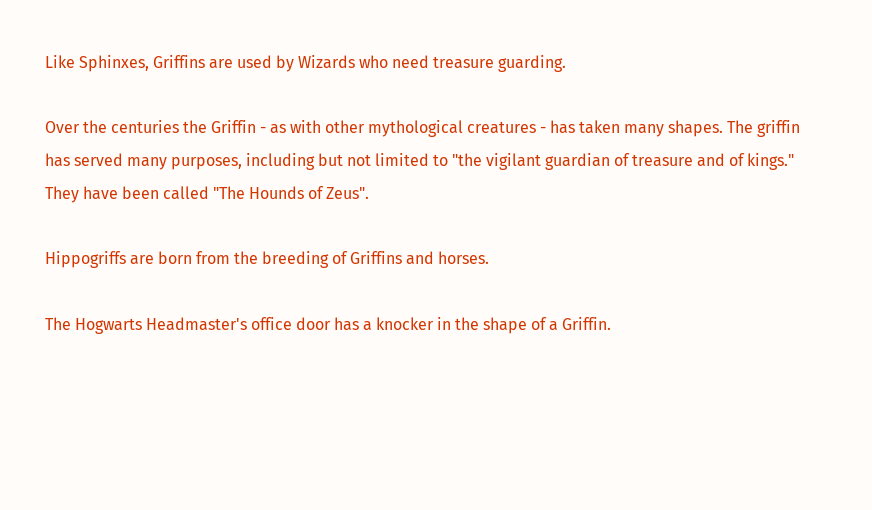Like Sphinxes, Griffins are used by Wizards who need treasure guarding.

Over the centuries the Griffin - as with other mythological creatures - has taken many shapes. The griffin has served many purposes, including but not limited to "the vigilant guardian of treasure and of kings." They have been called "The Hounds of Zeus".

Hippogriffs are born from the breeding of Griffins and horses.

The Hogwarts Headmaster's office door has a knocker in the shape of a Griffin.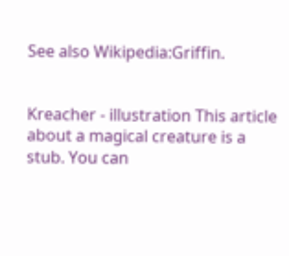See also Wikipedia:Griffin.


Kreacher - illustration This article about a magical creature is a stub. You can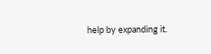help by expanding it.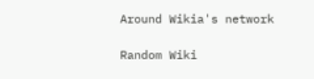Around Wikia's network

Random Wiki